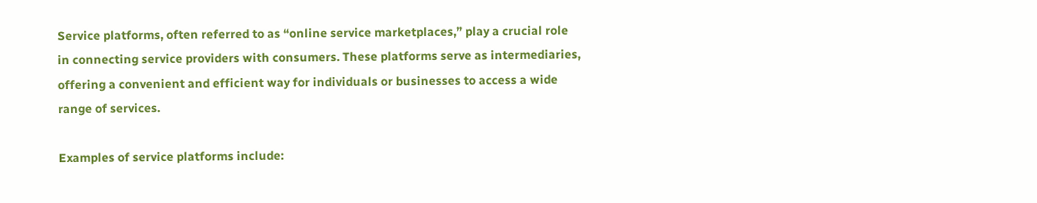Service platforms, often referred to as “online service marketplaces,” play a crucial role in connecting service providers with consumers. These platforms serve as intermediaries, offering a convenient and efficient way for individuals or businesses to access a wide range of services.

Examples of service platforms include: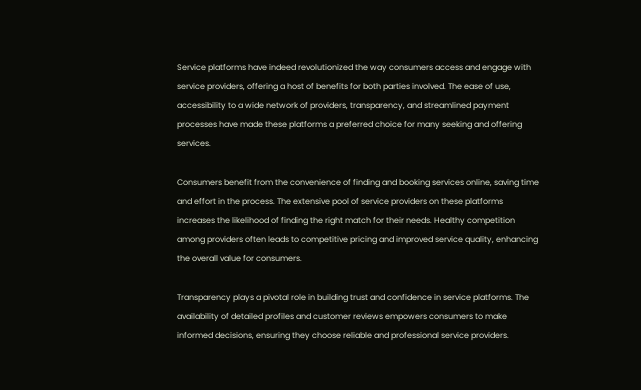Service platforms have indeed revolutionized the way consumers access and engage with service providers, offering a host of benefits for both parties involved. The ease of use, accessibility to a wide network of providers, transparency, and streamlined payment processes have made these platforms a preferred choice for many seeking and offering services.

Consumers benefit from the convenience of finding and booking services online, saving time and effort in the process. The extensive pool of service providers on these platforms increases the likelihood of finding the right match for their needs. Healthy competition among providers often leads to competitive pricing and improved service quality, enhancing the overall value for consumers.

Transparency plays a pivotal role in building trust and confidence in service platforms. The availability of detailed profiles and customer reviews empowers consumers to make informed decisions, ensuring they choose reliable and professional service providers.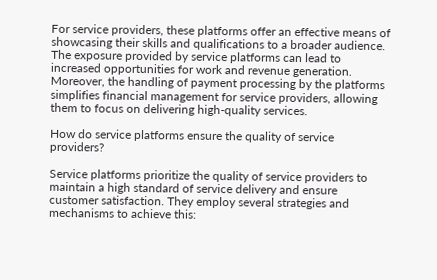For service providers, these platforms offer an effective means of showcasing their skills and qualifications to a broader audience. The exposure provided by service platforms can lead to increased opportunities for work and revenue generation. Moreover, the handling of payment processing by the platforms simplifies financial management for service providers, allowing them to focus on delivering high-quality services.

How do service platforms ensure the quality of service providers?

Service platforms prioritize the quality of service providers to maintain a high standard of service delivery and ensure customer satisfaction. They employ several strategies and mechanisms to achieve this: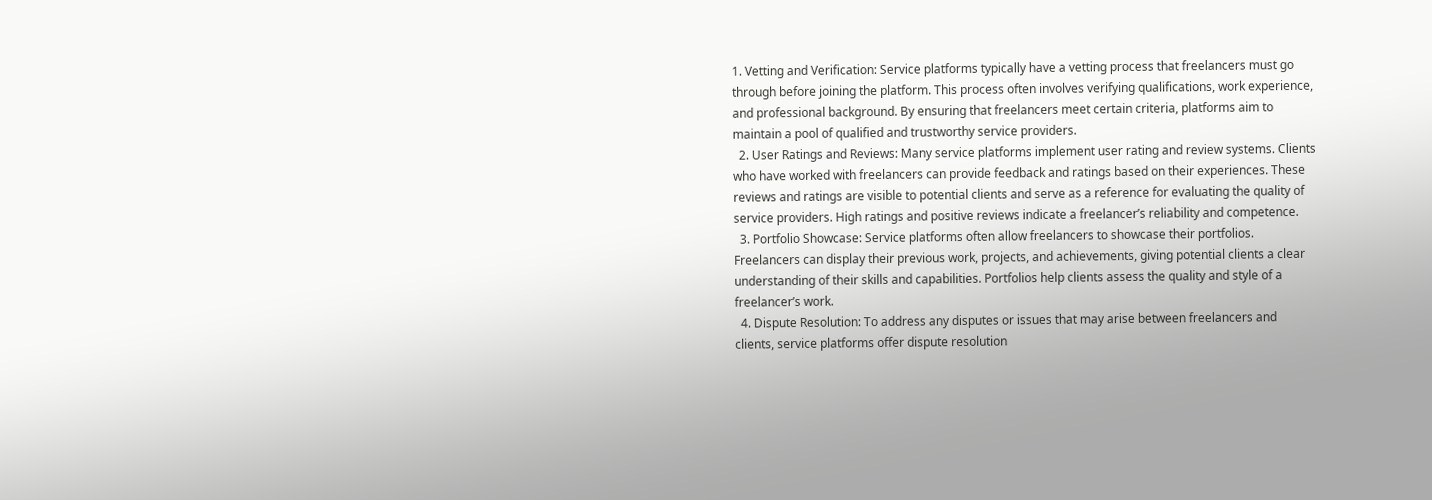1. Vetting and Verification: Service platforms typically have a vetting process that freelancers must go through before joining the platform. This process often involves verifying qualifications, work experience, and professional background. By ensuring that freelancers meet certain criteria, platforms aim to maintain a pool of qualified and trustworthy service providers.
  2. User Ratings and Reviews: Many service platforms implement user rating and review systems. Clients who have worked with freelancers can provide feedback and ratings based on their experiences. These reviews and ratings are visible to potential clients and serve as a reference for evaluating the quality of service providers. High ratings and positive reviews indicate a freelancer’s reliability and competence.
  3. Portfolio Showcase: Service platforms often allow freelancers to showcase their portfolios. Freelancers can display their previous work, projects, and achievements, giving potential clients a clear understanding of their skills and capabilities. Portfolios help clients assess the quality and style of a freelancer’s work.
  4. Dispute Resolution: To address any disputes or issues that may arise between freelancers and clients, service platforms offer dispute resolution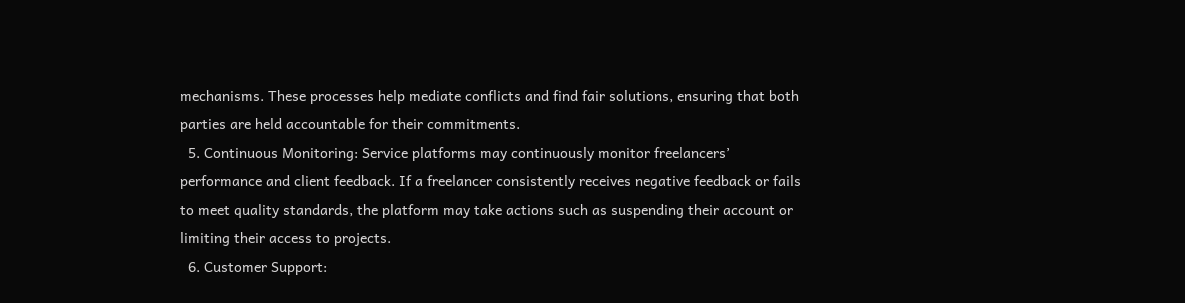mechanisms. These processes help mediate conflicts and find fair solutions, ensuring that both parties are held accountable for their commitments.
  5. Continuous Monitoring: Service platforms may continuously monitor freelancers’ performance and client feedback. If a freelancer consistently receives negative feedback or fails to meet quality standards, the platform may take actions such as suspending their account or limiting their access to projects.
  6. Customer Support: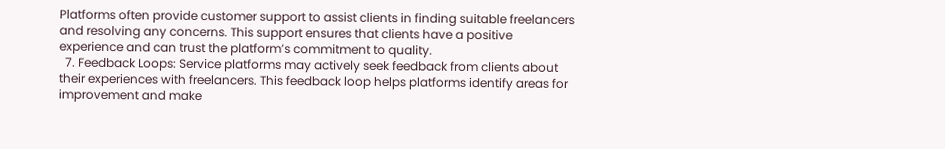Platforms often provide customer support to assist clients in finding suitable freelancers and resolving any concerns. This support ensures that clients have a positive experience and can trust the platform’s commitment to quality.
  7. Feedback Loops: Service platforms may actively seek feedback from clients about their experiences with freelancers. This feedback loop helps platforms identify areas for improvement and make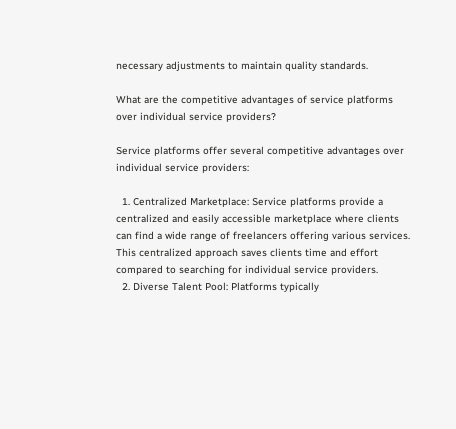necessary adjustments to maintain quality standards.

What are the competitive advantages of service platforms over individual service providers?

Service platforms offer several competitive advantages over individual service providers:

  1. Centralized Marketplace: Service platforms provide a centralized and easily accessible marketplace where clients can find a wide range of freelancers offering various services. This centralized approach saves clients time and effort compared to searching for individual service providers.
  2. Diverse Talent Pool: Platforms typically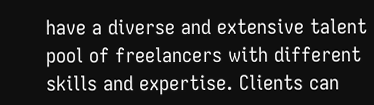have a diverse and extensive talent pool of freelancers with different skills and expertise. Clients can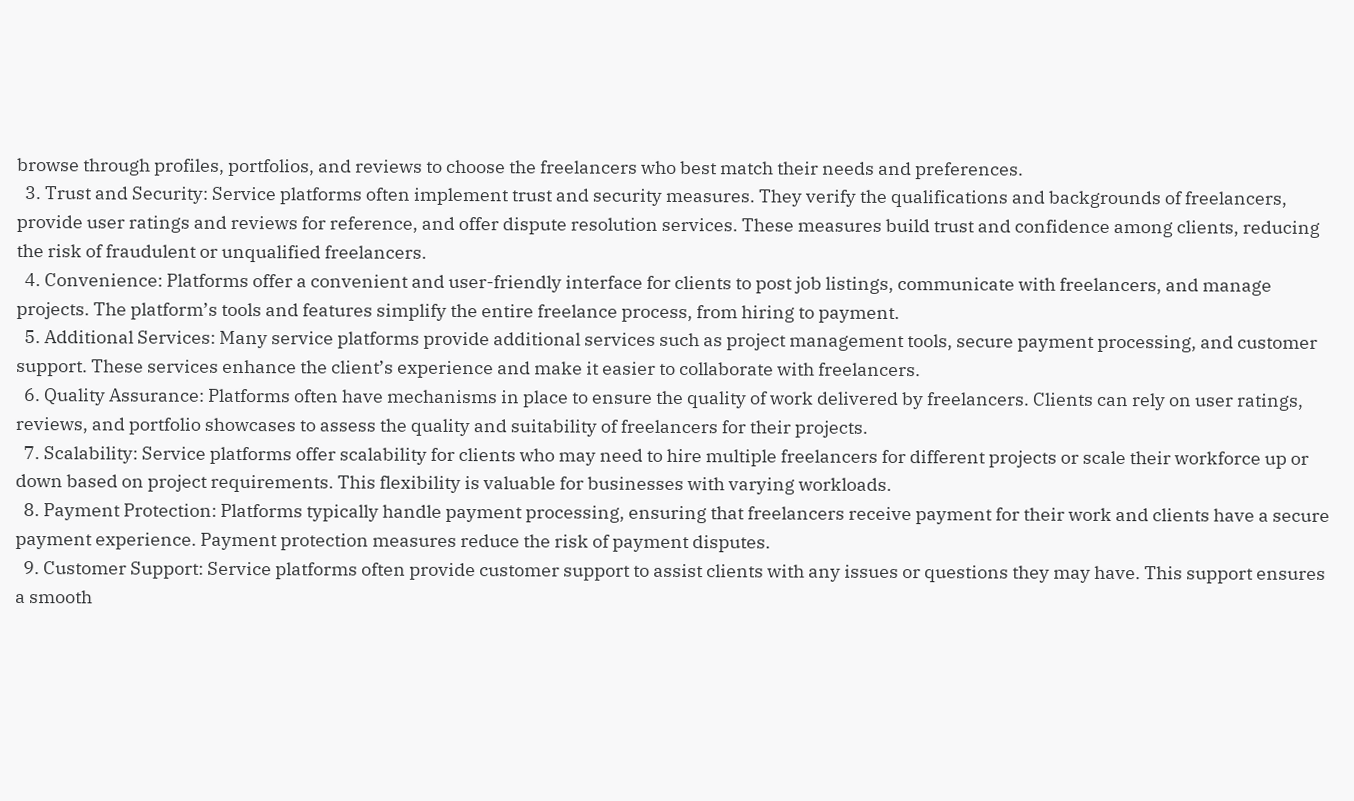browse through profiles, portfolios, and reviews to choose the freelancers who best match their needs and preferences.
  3. Trust and Security: Service platforms often implement trust and security measures. They verify the qualifications and backgrounds of freelancers, provide user ratings and reviews for reference, and offer dispute resolution services. These measures build trust and confidence among clients, reducing the risk of fraudulent or unqualified freelancers.
  4. Convenience: Platforms offer a convenient and user-friendly interface for clients to post job listings, communicate with freelancers, and manage projects. The platform’s tools and features simplify the entire freelance process, from hiring to payment.
  5. Additional Services: Many service platforms provide additional services such as project management tools, secure payment processing, and customer support. These services enhance the client’s experience and make it easier to collaborate with freelancers.
  6. Quality Assurance: Platforms often have mechanisms in place to ensure the quality of work delivered by freelancers. Clients can rely on user ratings, reviews, and portfolio showcases to assess the quality and suitability of freelancers for their projects.
  7. Scalability: Service platforms offer scalability for clients who may need to hire multiple freelancers for different projects or scale their workforce up or down based on project requirements. This flexibility is valuable for businesses with varying workloads.
  8. Payment Protection: Platforms typically handle payment processing, ensuring that freelancers receive payment for their work and clients have a secure payment experience. Payment protection measures reduce the risk of payment disputes.
  9. Customer Support: Service platforms often provide customer support to assist clients with any issues or questions they may have. This support ensures a smooth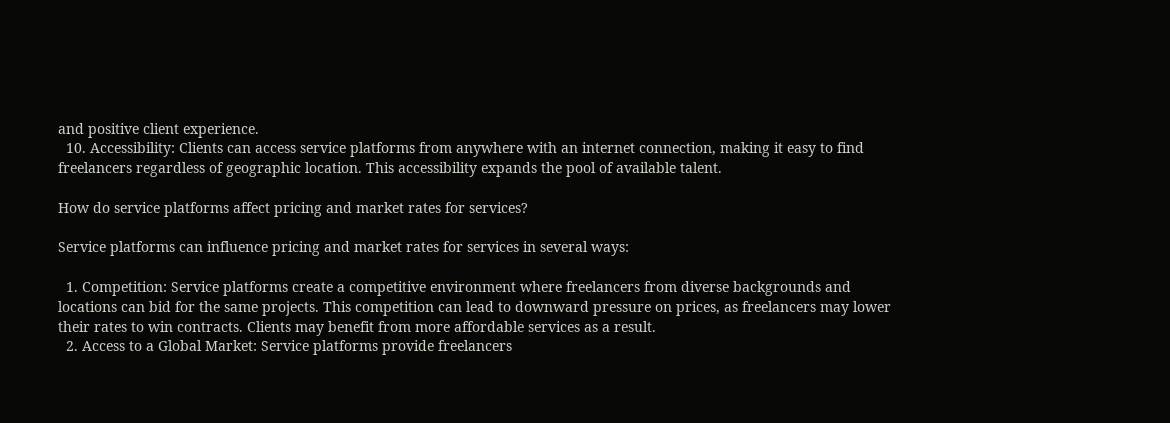and positive client experience.
  10. Accessibility: Clients can access service platforms from anywhere with an internet connection, making it easy to find freelancers regardless of geographic location. This accessibility expands the pool of available talent.

How do service platforms affect pricing and market rates for services?

Service platforms can influence pricing and market rates for services in several ways:

  1. Competition: Service platforms create a competitive environment where freelancers from diverse backgrounds and locations can bid for the same projects. This competition can lead to downward pressure on prices, as freelancers may lower their rates to win contracts. Clients may benefit from more affordable services as a result.
  2. Access to a Global Market: Service platforms provide freelancers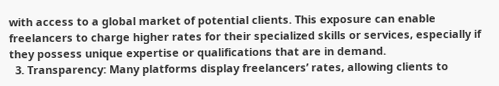with access to a global market of potential clients. This exposure can enable freelancers to charge higher rates for their specialized skills or services, especially if they possess unique expertise or qualifications that are in demand.
  3. Transparency: Many platforms display freelancers’ rates, allowing clients to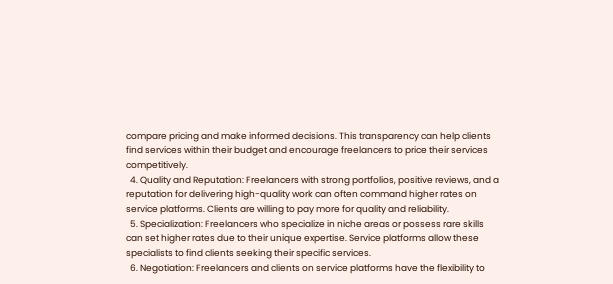compare pricing and make informed decisions. This transparency can help clients find services within their budget and encourage freelancers to price their services competitively.
  4. Quality and Reputation: Freelancers with strong portfolios, positive reviews, and a reputation for delivering high-quality work can often command higher rates on service platforms. Clients are willing to pay more for quality and reliability.
  5. Specialization: Freelancers who specialize in niche areas or possess rare skills can set higher rates due to their unique expertise. Service platforms allow these specialists to find clients seeking their specific services.
  6. Negotiation: Freelancers and clients on service platforms have the flexibility to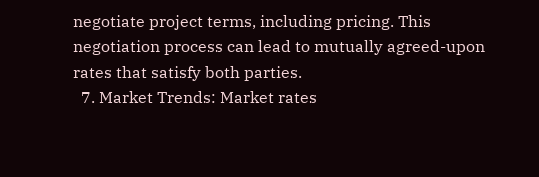negotiate project terms, including pricing. This negotiation process can lead to mutually agreed-upon rates that satisfy both parties.
  7. Market Trends: Market rates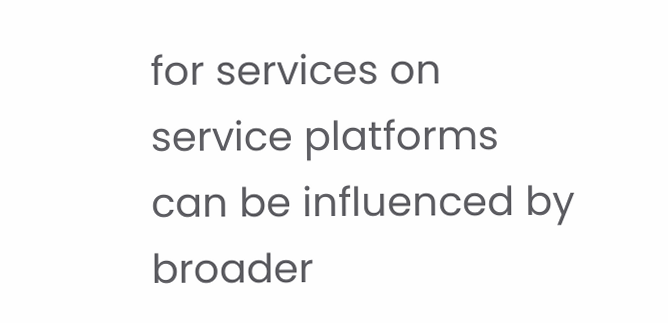for services on service platforms can be influenced by broader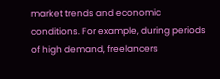market trends and economic conditions. For example, during periods of high demand, freelancers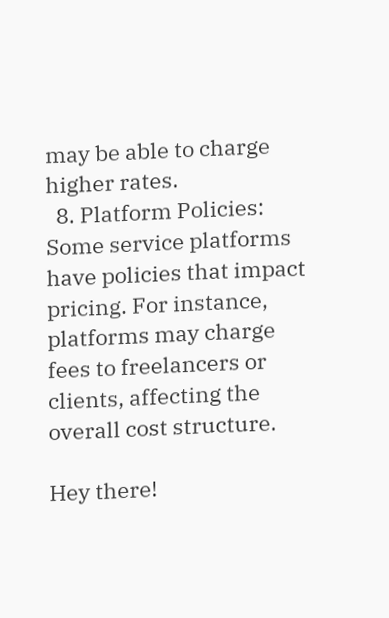may be able to charge higher rates.
  8. Platform Policies: Some service platforms have policies that impact pricing. For instance, platforms may charge fees to freelancers or clients, affecting the overall cost structure.

Hey there!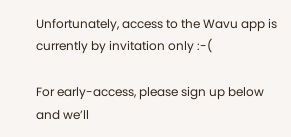Unfortunately, access to the Wavu app is currently by invitation only :-(

For early-access, please sign up below and we’ll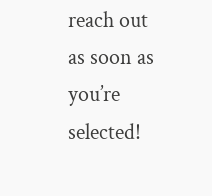reach out as soon as you’re selected!